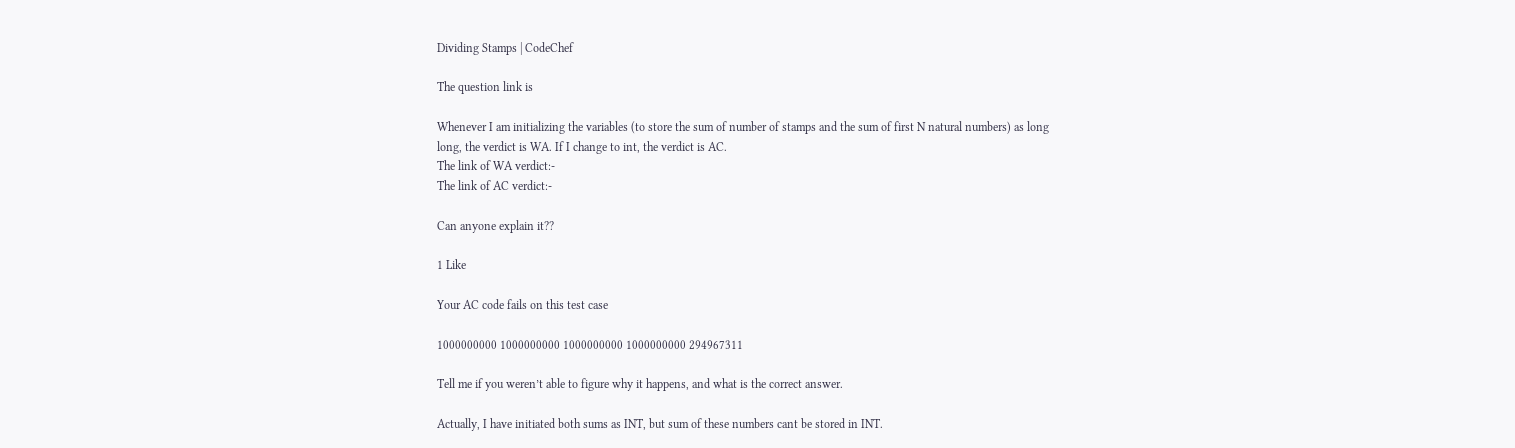Dividing Stamps | CodeChef

The question link is

Whenever I am initializing the variables (to store the sum of number of stamps and the sum of first N natural numbers) as long long, the verdict is WA. If I change to int, the verdict is AC.
The link of WA verdict:-
The link of AC verdict:-

Can anyone explain it??

1 Like

Your AC code fails on this test case

1000000000 1000000000 1000000000 1000000000 294967311

Tell me if you weren’t able to figure why it happens, and what is the correct answer.

Actually, I have initiated both sums as INT, but sum of these numbers cant be stored in INT.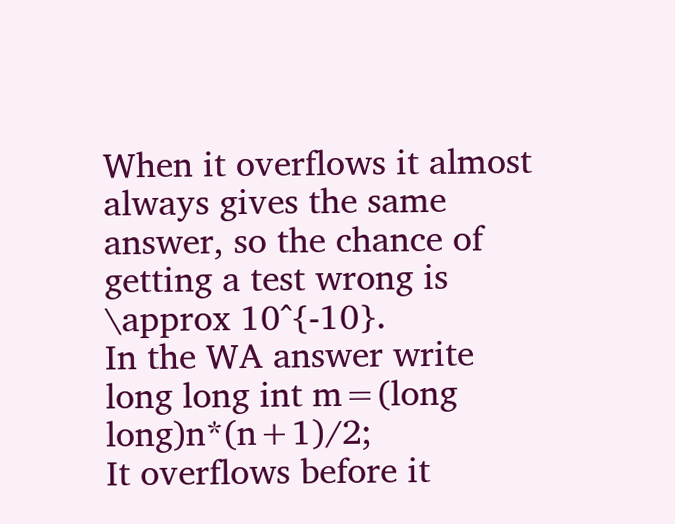When it overflows it almost always gives the same answer, so the chance of getting a test wrong is \approx 10^{-10}.
In the WA answer write
long long int m=(long long)n*(n+1)/2;
It overflows before it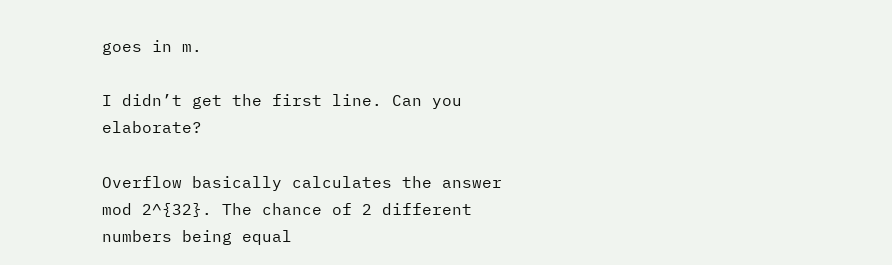goes in m.

I didn’t get the first line. Can you elaborate?

Overflow basically calculates the answer mod 2^{32}. The chance of 2 different numbers being equal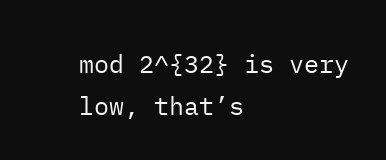mod 2^{32} is very low, that’s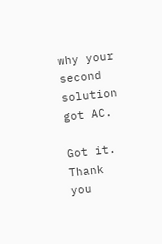why your second solution got AC.

Got it. Thank you